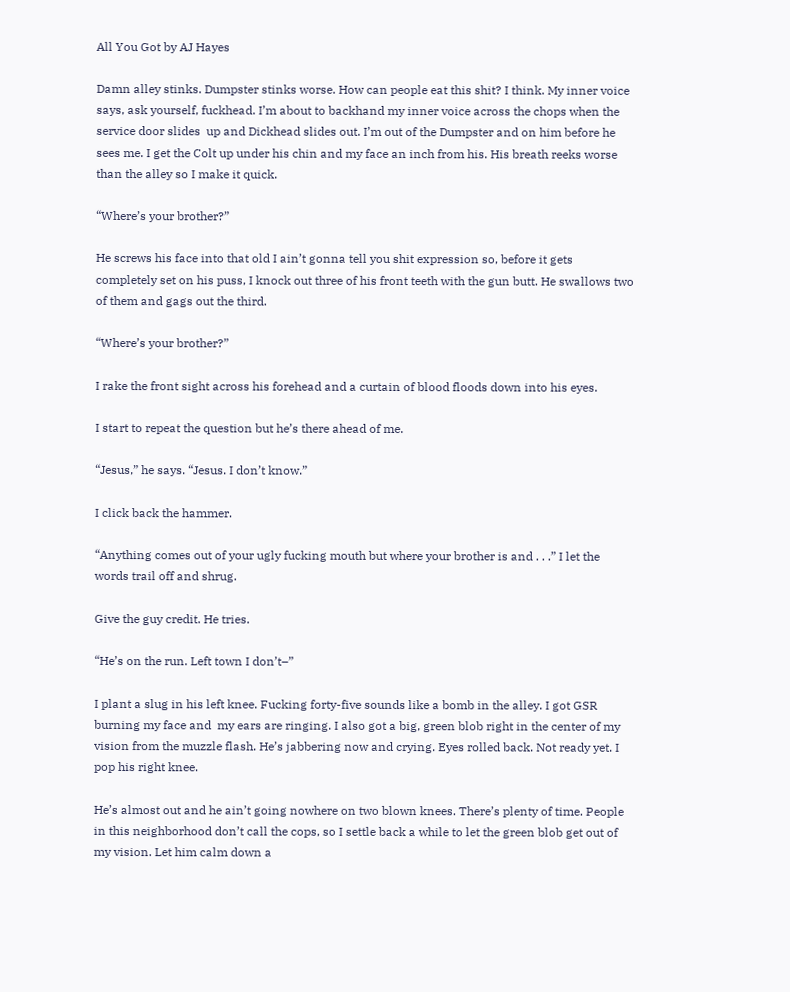All You Got by AJ Hayes

Damn alley stinks. Dumpster stinks worse. How can people eat this shit? I think. My inner voice says, ask yourself, fuckhead. I’m about to backhand my inner voice across the chops when the service door slides  up and Dickhead slides out. I’m out of the Dumpster and on him before he sees me. I get the Colt up under his chin and my face an inch from his. His breath reeks worse than the alley so I make it quick.

“Where’s your brother?”

He screws his face into that old I ain’t gonna tell you shit expression so, before it gets completely set on his puss, I knock out three of his front teeth with the gun butt. He swallows two of them and gags out the third.

“Where’s your brother?”

I rake the front sight across his forehead and a curtain of blood floods down into his eyes.

I start to repeat the question but he’s there ahead of me.

“Jesus,” he says. “Jesus. I don’t know.”

I click back the hammer.

“Anything comes out of your ugly fucking mouth but where your brother is and . . .” I let the words trail off and shrug.

Give the guy credit. He tries.

“He’s on the run. Left town I don’t–”

I plant a slug in his left knee. Fucking forty-five sounds like a bomb in the alley. I got GSR burning my face and  my ears are ringing. I also got a big, green blob right in the center of my vision from the muzzle flash. He’s jabbering now and crying. Eyes rolled back. Not ready yet. I pop his right knee.

He’s almost out and he ain’t going nowhere on two blown knees. There’s plenty of time. People in this neighborhood don’t call the cops, so I settle back a while to let the green blob get out of my vision. Let him calm down a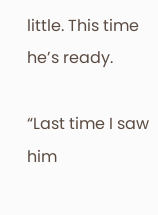little. This time he’s ready.

“Last time I saw him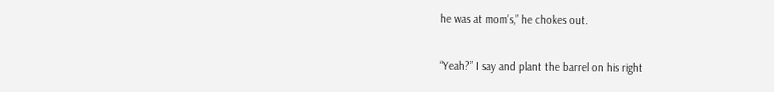he was at mom’s,” he chokes out.

“Yeah?” I say and plant the barrel on his right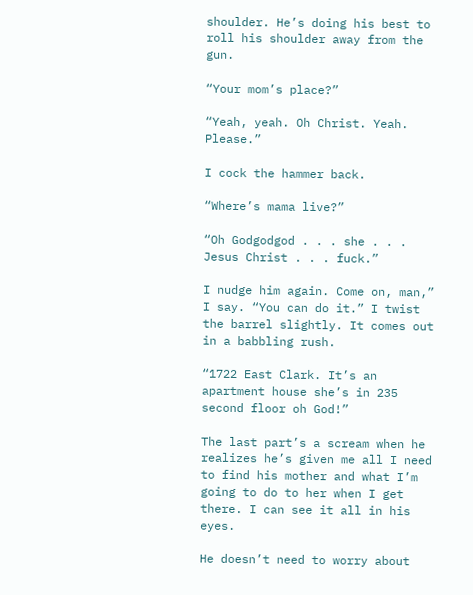shoulder. He’s doing his best to roll his shoulder away from the gun.

“Your mom’s place?”

“Yeah, yeah. Oh Christ. Yeah. Please.”

I cock the hammer back.

“Where’s mama live?”

“Oh Godgodgod . . . she . . . Jesus Christ . . . fuck.”

I nudge him again. Come on, man,” I say. “You can do it.” I twist the barrel slightly. It comes out in a babbling rush.

“1722 East Clark. It’s an apartment house she’s in 235 second floor oh God!”

The last part’s a scream when he realizes he’s given me all I need to find his mother and what I’m going to do to her when I get there. I can see it all in his eyes.

He doesn’t need to worry about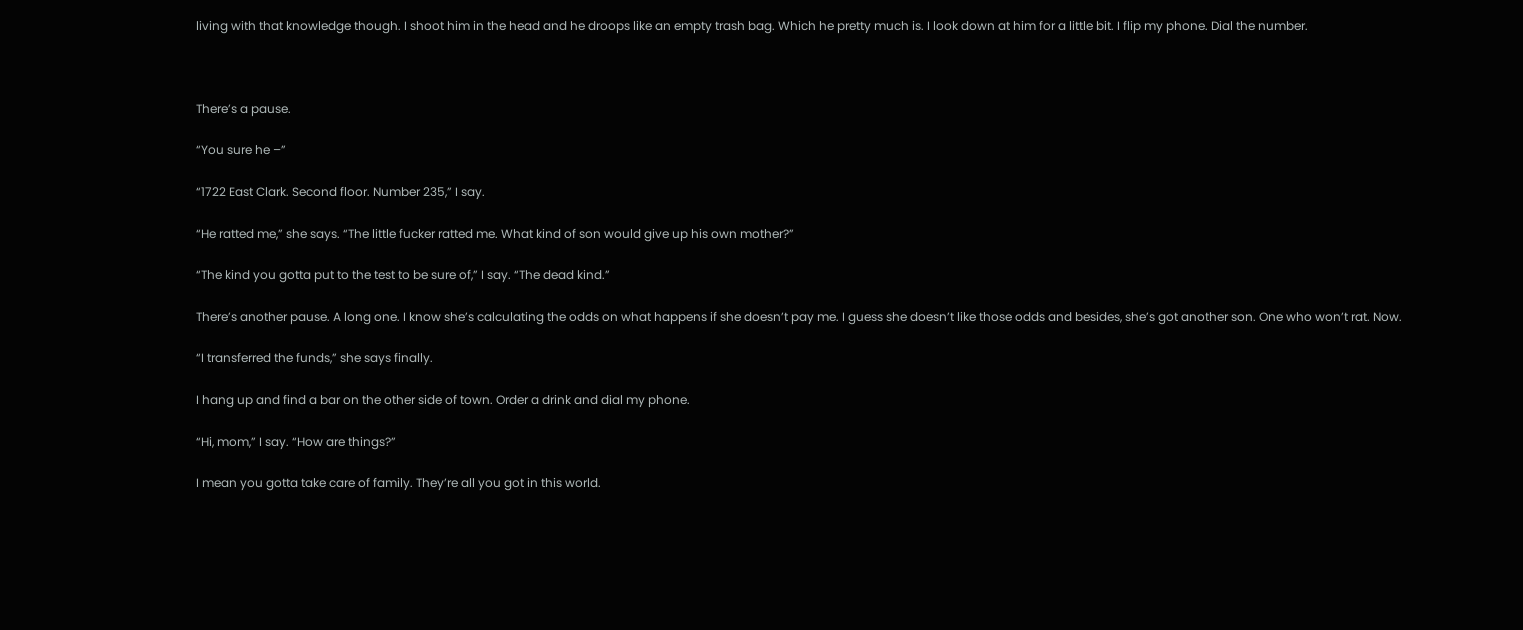living with that knowledge though. I shoot him in the head and he droops like an empty trash bag. Which he pretty much is. I look down at him for a little bit. I flip my phone. Dial the number.



There’s a pause.

“You sure he –”

“1722 East Clark. Second floor. Number 235,” I say.

“He ratted me,” she says. “The little fucker ratted me. What kind of son would give up his own mother?”

“The kind you gotta put to the test to be sure of,” I say. “The dead kind.”

There’s another pause. A long one. I know she’s calculating the odds on what happens if she doesn’t pay me. I guess she doesn’t like those odds and besides, she’s got another son. One who won’t rat. Now.

“I transferred the funds,” she says finally.

I hang up and find a bar on the other side of town. Order a drink and dial my phone.

“Hi, mom,” I say. “How are things?”

I mean you gotta take care of family. They’re all you got in this world.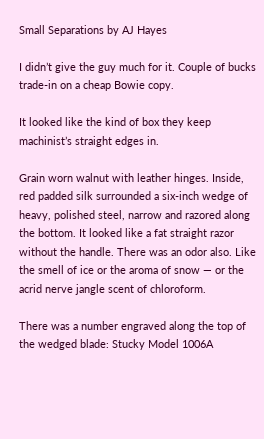Small Separations by AJ Hayes

I didn’t give the guy much for it. Couple of bucks trade-in on a cheap Bowie copy.

It looked like the kind of box they keep machinist’s straight edges in.

Grain worn walnut with leather hinges. Inside, red padded silk surrounded a six-inch wedge of heavy, polished steel, narrow and razored along the bottom. It looked like a fat straight razor without the handle. There was an odor also. Like the smell of ice or the aroma of snow — or the acrid nerve jangle scent of chloroform.

There was a number engraved along the top of the wedged blade: Stucky Model 1006A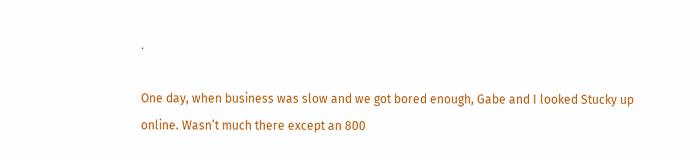.

One day, when business was slow and we got bored enough, Gabe and I looked Stucky up online. Wasn’t much there except an 800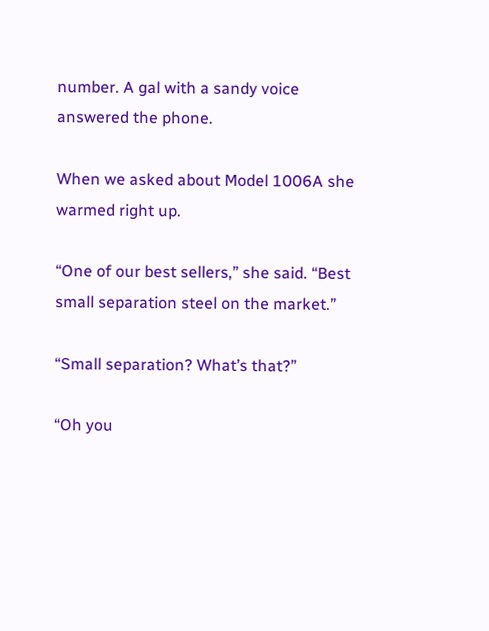number. A gal with a sandy voice answered the phone.

When we asked about Model 1006A she warmed right up.

“One of our best sellers,” she said. “Best small separation steel on the market.”

“Small separation? What’s that?”

“Oh you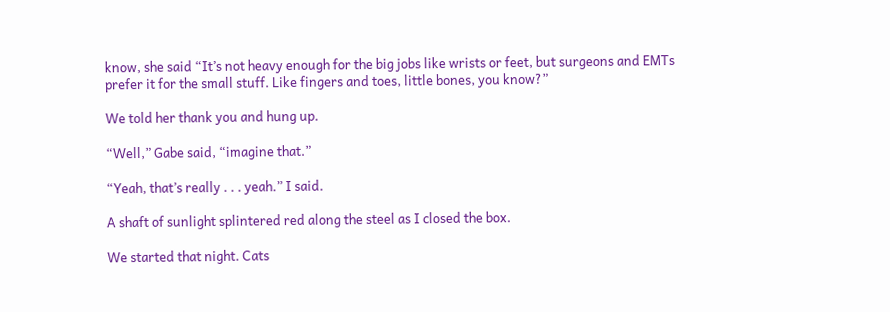know, she said “It’s not heavy enough for the big jobs like wrists or feet, but surgeons and EMTs prefer it for the small stuff. Like fingers and toes, little bones, you know?”

We told her thank you and hung up.

“Well,” Gabe said, “imagine that.”

“Yeah, that’s really . . . yeah.” I said.

A shaft of sunlight splintered red along the steel as I closed the box.

We started that night. Cats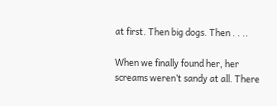at first. Then big dogs. Then . . ..

When we finally found her, her screams weren’t sandy at all. There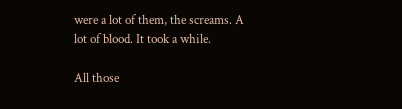were a lot of them, the screams. A lot of blood. It took a while.

All those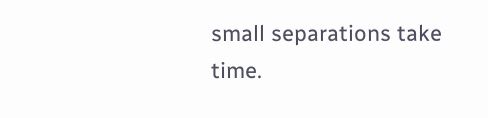small separations take time.